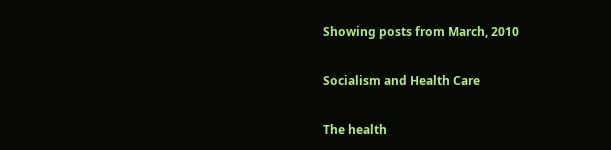Showing posts from March, 2010

Socialism and Health Care

The health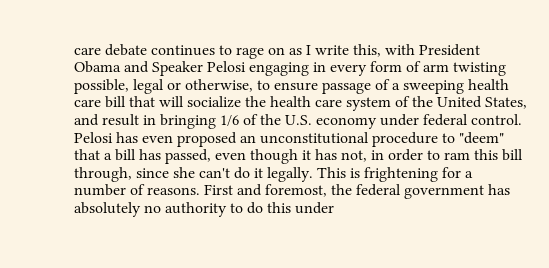care debate continues to rage on as I write this, with President Obama and Speaker Pelosi engaging in every form of arm twisting possible, legal or otherwise, to ensure passage of a sweeping health care bill that will socialize the health care system of the United States, and result in bringing 1/6 of the U.S. economy under federal control. Pelosi has even proposed an unconstitutional procedure to "deem" that a bill has passed, even though it has not, in order to ram this bill through, since she can't do it legally. This is frightening for a number of reasons. First and foremost, the federal government has absolutely no authority to do this under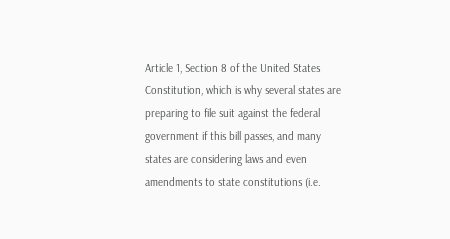Article 1, Section 8 of the United States Constitution, which is why several states are preparing to file suit against the federal government if this bill passes, and many states are considering laws and even amendments to state constitutions (i.e.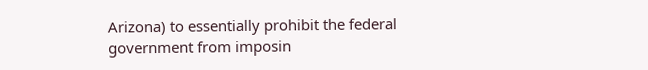Arizona) to essentially prohibit the federal government from imposin